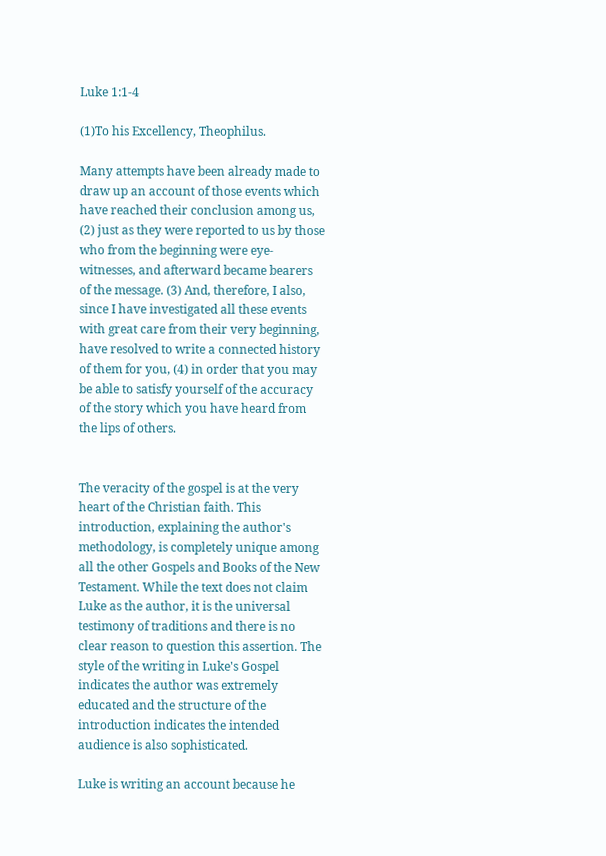Luke 1:1-4

(1)To his Excellency, Theophilus.

Many attempts have been already made to draw up an account of those events which have reached their conclusion among us, (2) just as they were reported to us by those who from the beginning were eye-witnesses, and afterward became bearers of the message. (3) And, therefore, I also, since I have investigated all these events with great care from their very beginning, have resolved to write a connected history of them for you, (4) in order that you may be able to satisfy yourself of the accuracy of the story which you have heard from the lips of others.


The veracity of the gospel is at the very heart of the Christian faith. This introduction, explaining the author's methodology, is completely unique among all the other Gospels and Books of the New Testament. While the text does not claim Luke as the author, it is the universal testimony of traditions and there is no clear reason to question this assertion. The style of the writing in Luke's Gospel indicates the author was extremely educated and the structure of the introduction indicates the intended audience is also sophisticated.

Luke is writing an account because he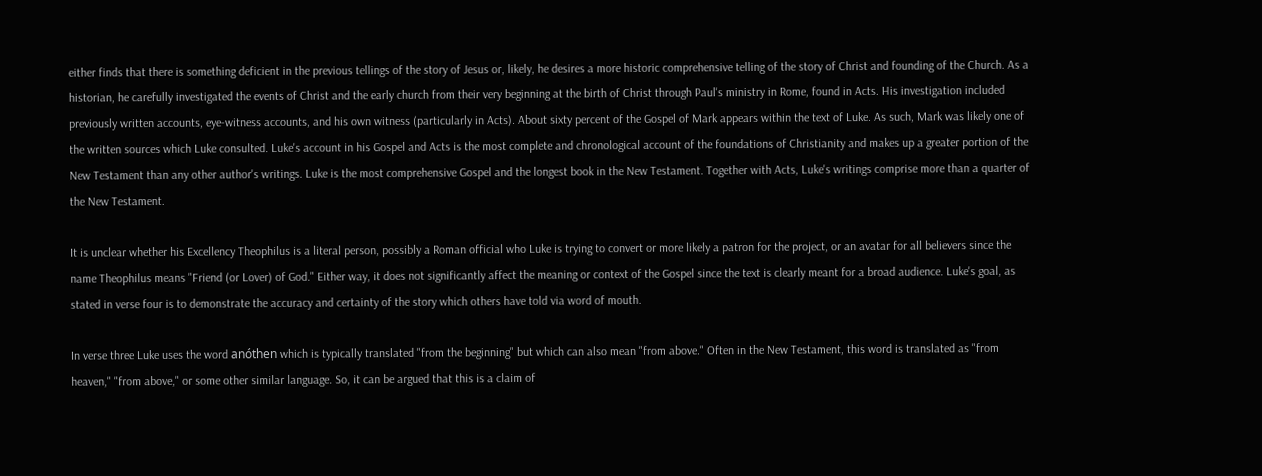either finds that there is something deficient in the previous tellings of the story of Jesus or, likely, he desires a more historic comprehensive telling of the story of Christ and founding of the Church. As a historian, he carefully investigated the events of Christ and the early church from their very beginning at the birth of Christ through Paul's ministry in Rome, found in Acts. His investigation included previously written accounts, eye-witness accounts, and his own witness (particularly in Acts). About sixty percent of the Gospel of Mark appears within the text of Luke. As such, Mark was likely one of the written sources which Luke consulted. Luke's account in his Gospel and Acts is the most complete and chronological account of the foundations of Christianity and makes up a greater portion of the New Testament than any other author's writings. Luke is the most comprehensive Gospel and the longest book in the New Testament. Together with Acts, Luke's writings comprise more than a quarter of the New Testament.

It is unclear whether his Excellency Theophilus is a literal person, possibly a Roman official who Luke is trying to convert or more likely a patron for the project, or an avatar for all believers since the name Theophilus means "Friend (or Lover) of God." Either way, it does not significantly affect the meaning or context of the Gospel since the text is clearly meant for a broad audience. Luke's goal, as stated in verse four is to demonstrate the accuracy and certainty of the story which others have told via word of mouth.

In verse three Luke uses the word anóthen which is typically translated "from the beginning" but which can also mean "from above." Often in the New Testament, this word is translated as "from heaven," "from above," or some other similar language. So, it can be argued that this is a claim of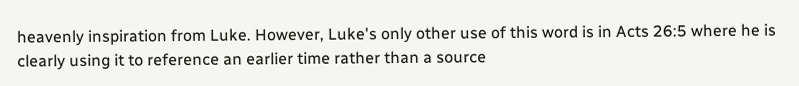heavenly inspiration from Luke. However, Luke's only other use of this word is in Acts 26:5 where he is clearly using it to reference an earlier time rather than a source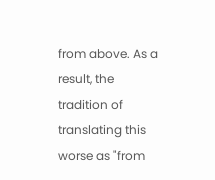from above. As a result, the tradition of translating this worse as "from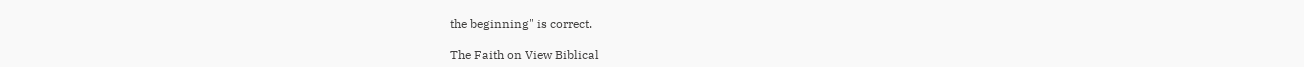the beginning" is correct.

The Faith on View Biblical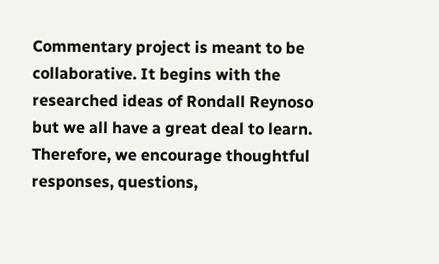Commentary project is meant to be collaborative. It begins with the researched ideas of Rondall Reynoso but we all have a great deal to learn. Therefore, we encourage thoughtful responses, questions,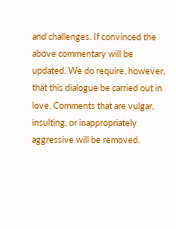and challenges. If convinced the above commentary will be updated. We do require, however, that this dialogue be carried out in love. Comments that are vulgar, insulting, or inappropriately aggressive will be removed.